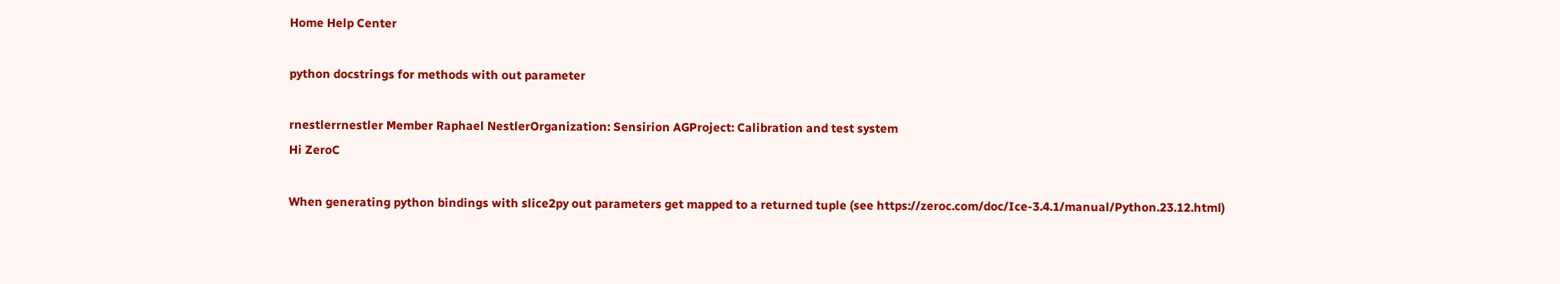Home Help Center

python docstrings for methods with out parameter

rnestlerrnestler Member Raphael NestlerOrganization: Sensirion AGProject: Calibration and test system
Hi ZeroC

When generating python bindings with slice2py out parameters get mapped to a returned tuple (see https://zeroc.com/doc/Ice-3.4.1/manual/Python.23.12.html)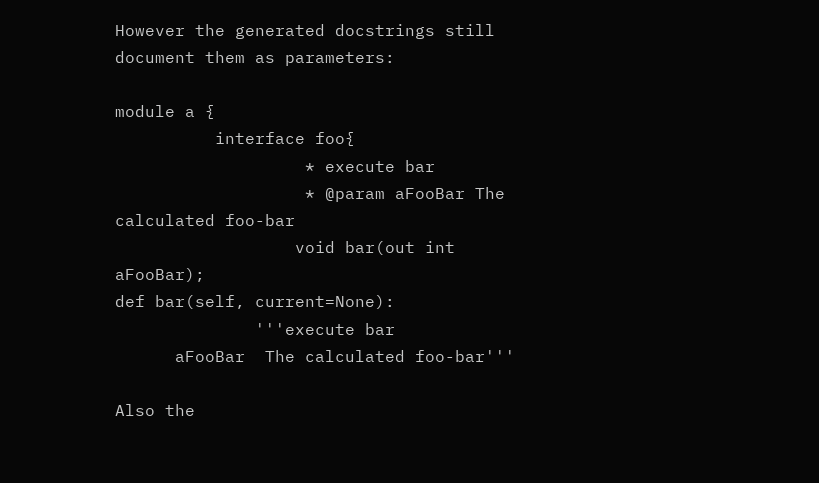However the generated docstrings still document them as parameters:

module a {
          interface foo{
                   * execute bar
                   * @param aFooBar The calculated foo-bar
                  void bar(out int aFooBar);
def bar(self, current=None):
              '''execute bar
      aFooBar  The calculated foo-bar'''

Also the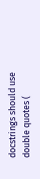docstrings should use double quotes (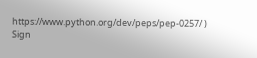https://www.python.org/dev/peps/pep-0257/ )
Sign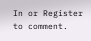In or Register to comment.